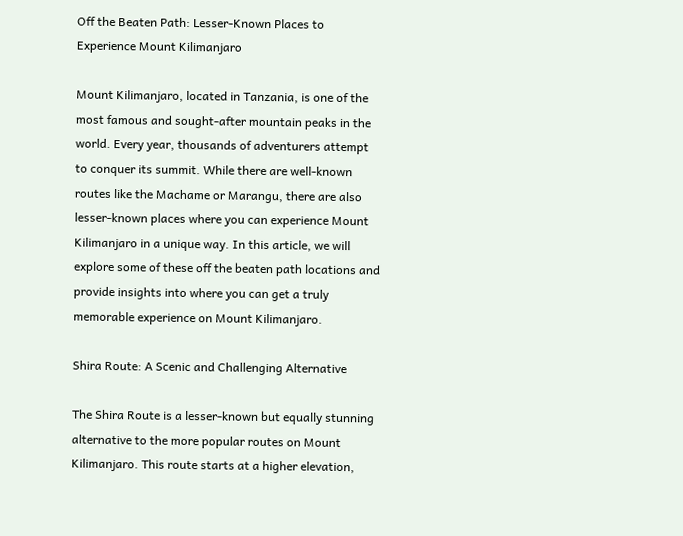Off the Beaten Path: Lesser-Known Places to Experience Mount Kilimanjaro

Mount Kilimanjaro, located in Tanzania, is one of the most famous and sought-after mountain peaks in the world. Every year, thousands of adventurers attempt to conquer its summit. While there are well-known routes like the Machame or Marangu, there are also lesser-known places where you can experience Mount Kilimanjaro in a unique way. In this article, we will explore some of these off the beaten path locations and provide insights into where you can get a truly memorable experience on Mount Kilimanjaro.

Shira Route: A Scenic and Challenging Alternative

The Shira Route is a lesser-known but equally stunning alternative to the more popular routes on Mount Kilimanjaro. This route starts at a higher elevation,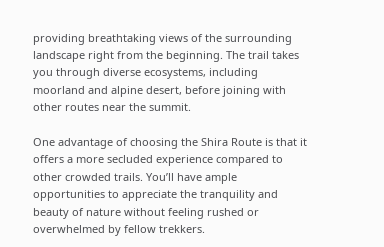providing breathtaking views of the surrounding landscape right from the beginning. The trail takes you through diverse ecosystems, including moorland and alpine desert, before joining with other routes near the summit.

One advantage of choosing the Shira Route is that it offers a more secluded experience compared to other crowded trails. You’ll have ample opportunities to appreciate the tranquility and beauty of nature without feeling rushed or overwhelmed by fellow trekkers.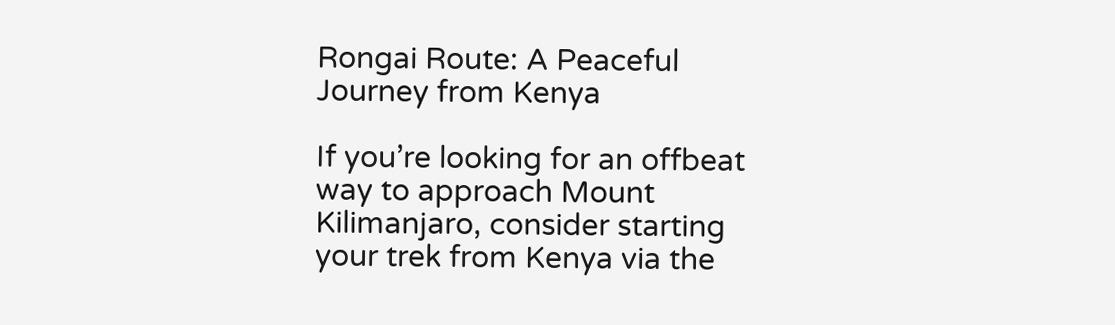Rongai Route: A Peaceful Journey from Kenya

If you’re looking for an offbeat way to approach Mount Kilimanjaro, consider starting your trek from Kenya via the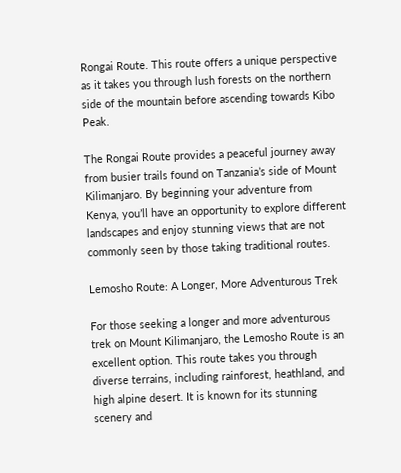Rongai Route. This route offers a unique perspective as it takes you through lush forests on the northern side of the mountain before ascending towards Kibo Peak.

The Rongai Route provides a peaceful journey away from busier trails found on Tanzania’s side of Mount Kilimanjaro. By beginning your adventure from Kenya, you’ll have an opportunity to explore different landscapes and enjoy stunning views that are not commonly seen by those taking traditional routes.

Lemosho Route: A Longer, More Adventurous Trek

For those seeking a longer and more adventurous trek on Mount Kilimanjaro, the Lemosho Route is an excellent option. This route takes you through diverse terrains, including rainforest, heathland, and high alpine desert. It is known for its stunning scenery and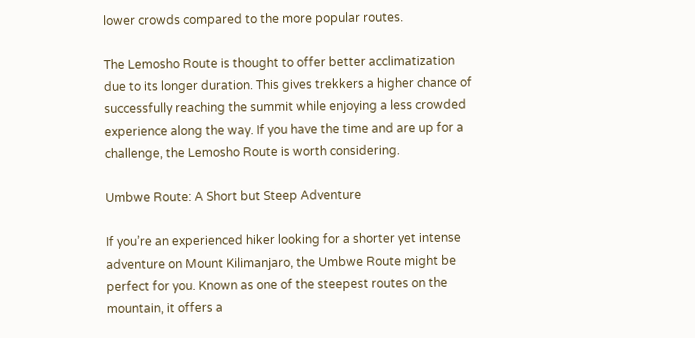lower crowds compared to the more popular routes.

The Lemosho Route is thought to offer better acclimatization due to its longer duration. This gives trekkers a higher chance of successfully reaching the summit while enjoying a less crowded experience along the way. If you have the time and are up for a challenge, the Lemosho Route is worth considering.

Umbwe Route: A Short but Steep Adventure

If you’re an experienced hiker looking for a shorter yet intense adventure on Mount Kilimanjaro, the Umbwe Route might be perfect for you. Known as one of the steepest routes on the mountain, it offers a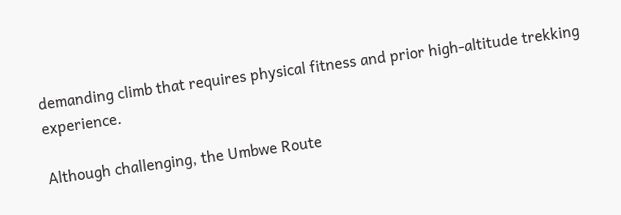demanding climb that requires physical fitness and prior high-altitude trekking experience.

Although challenging, the Umbwe Route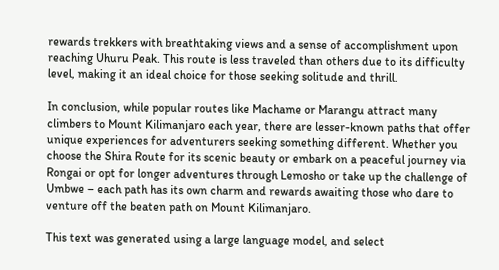rewards trekkers with breathtaking views and a sense of accomplishment upon reaching Uhuru Peak. This route is less traveled than others due to its difficulty level, making it an ideal choice for those seeking solitude and thrill.

In conclusion, while popular routes like Machame or Marangu attract many climbers to Mount Kilimanjaro each year, there are lesser-known paths that offer unique experiences for adventurers seeking something different. Whether you choose the Shira Route for its scenic beauty or embark on a peaceful journey via Rongai or opt for longer adventures through Lemosho or take up the challenge of Umbwe – each path has its own charm and rewards awaiting those who dare to venture off the beaten path on Mount Kilimanjaro.

This text was generated using a large language model, and select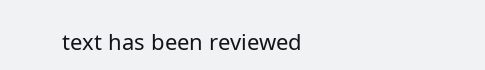text has been reviewed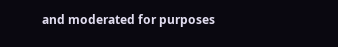and moderated for purposes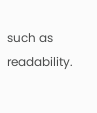such as readability.